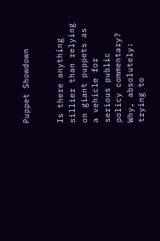Puppet Showdown


Is there anything sillier than relying on giant puppets as a vehicle for serious public policy commentary? Why, absolutely: trying to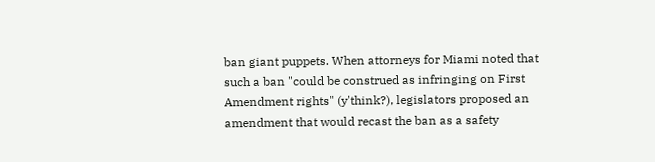ban giant puppets. When attorneys for Miami noted that such a ban "could be construed as infringing on First Amendment rights" (y'think?), legislators proposed an amendment that would recast the ban as a safety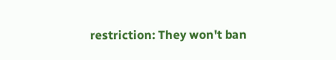restriction: They won't ban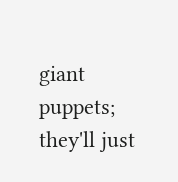giant puppets; they'll just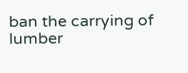ban the carrying of lumber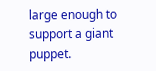large enough to support a giant puppet.